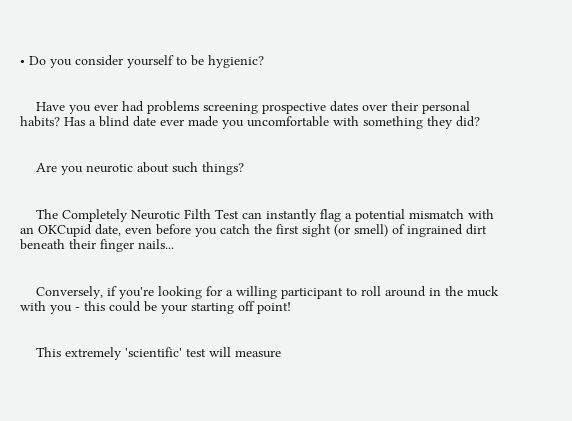• Do you consider yourself to be hygienic?


    Have you ever had problems screening prospective dates over their personal habits? Has a blind date ever made you uncomfortable with something they did?


    Are you neurotic about such things?


    The Completely Neurotic Filth Test can instantly flag a potential mismatch with an OKCupid date, even before you catch the first sight (or smell) of ingrained dirt beneath their finger nails...


    Conversely, if you're looking for a willing participant to roll around in the muck with you - this could be your starting off point!


    This extremely 'scientific' test will measure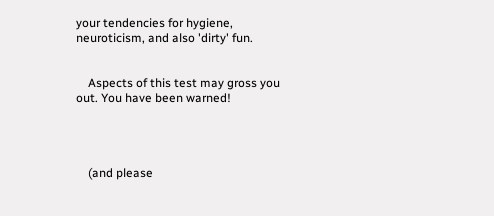your tendencies for hygiene, neuroticism, and also 'dirty' fun.


    Aspects of this test may gross you out. You have been warned!




    (and please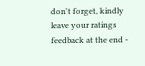don't forget, kindly leave your ratings feedback at the end -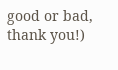good or bad, thank you!)